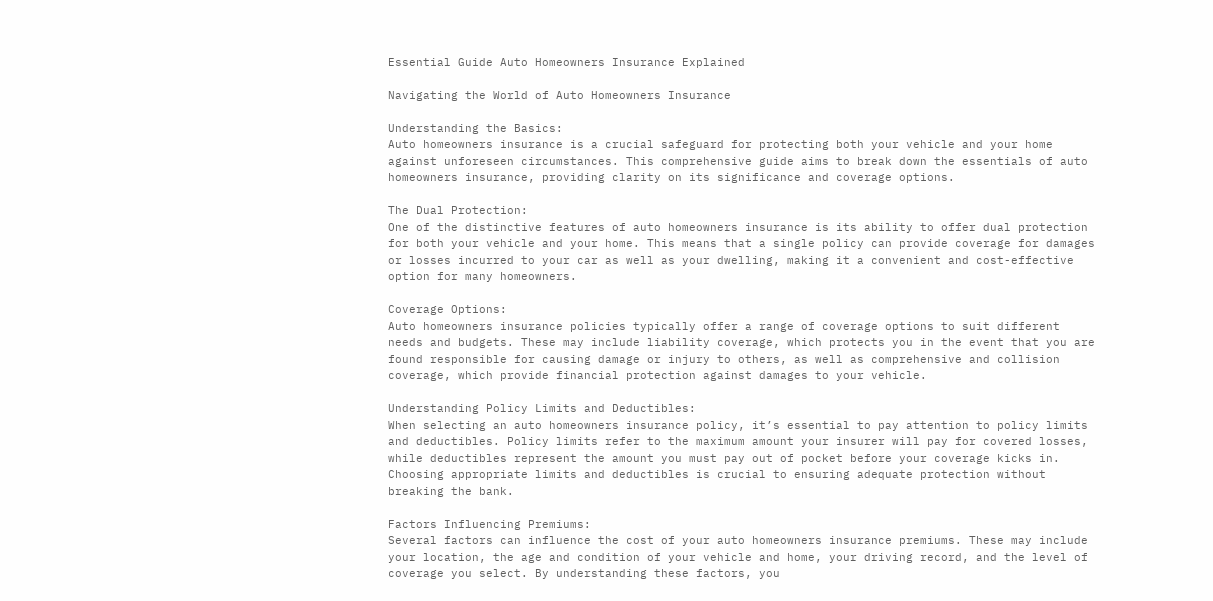Essential Guide Auto Homeowners Insurance Explained

Navigating the World of Auto Homeowners Insurance

Understanding the Basics:
Auto homeowners insurance is a crucial safeguard for protecting both your vehicle and your home against unforeseen circumstances. This comprehensive guide aims to break down the essentials of auto homeowners insurance, providing clarity on its significance and coverage options.

The Dual Protection:
One of the distinctive features of auto homeowners insurance is its ability to offer dual protection for both your vehicle and your home. This means that a single policy can provide coverage for damages or losses incurred to your car as well as your dwelling, making it a convenient and cost-effective option for many homeowners.

Coverage Options:
Auto homeowners insurance policies typically offer a range of coverage options to suit different needs and budgets. These may include liability coverage, which protects you in the event that you are found responsible for causing damage or injury to others, as well as comprehensive and collision coverage, which provide financial protection against damages to your vehicle.

Understanding Policy Limits and Deductibles:
When selecting an auto homeowners insurance policy, it’s essential to pay attention to policy limits and deductibles. Policy limits refer to the maximum amount your insurer will pay for covered losses, while deductibles represent the amount you must pay out of pocket before your coverage kicks in. Choosing appropriate limits and deductibles is crucial to ensuring adequate protection without breaking the bank.

Factors Influencing Premiums:
Several factors can influence the cost of your auto homeowners insurance premiums. These may include your location, the age and condition of your vehicle and home, your driving record, and the level of coverage you select. By understanding these factors, you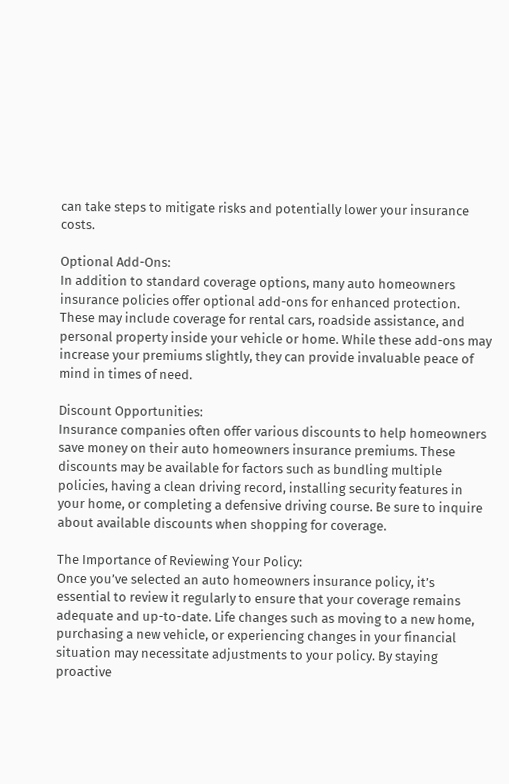can take steps to mitigate risks and potentially lower your insurance costs.

Optional Add-Ons:
In addition to standard coverage options, many auto homeowners insurance policies offer optional add-ons for enhanced protection. These may include coverage for rental cars, roadside assistance, and personal property inside your vehicle or home. While these add-ons may increase your premiums slightly, they can provide invaluable peace of mind in times of need.

Discount Opportunities:
Insurance companies often offer various discounts to help homeowners save money on their auto homeowners insurance premiums. These discounts may be available for factors such as bundling multiple policies, having a clean driving record, installing security features in your home, or completing a defensive driving course. Be sure to inquire about available discounts when shopping for coverage.

The Importance of Reviewing Your Policy:
Once you’ve selected an auto homeowners insurance policy, it’s essential to review it regularly to ensure that your coverage remains adequate and up-to-date. Life changes such as moving to a new home, purchasing a new vehicle, or experiencing changes in your financial situation may necessitate adjustments to your policy. By staying proactive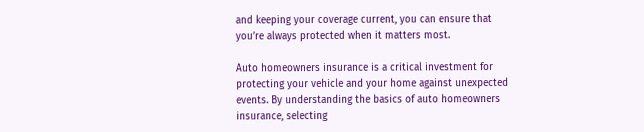and keeping your coverage current, you can ensure that you’re always protected when it matters most.

Auto homeowners insurance is a critical investment for protecting your vehicle and your home against unexpected events. By understanding the basics of auto homeowners insurance, selecting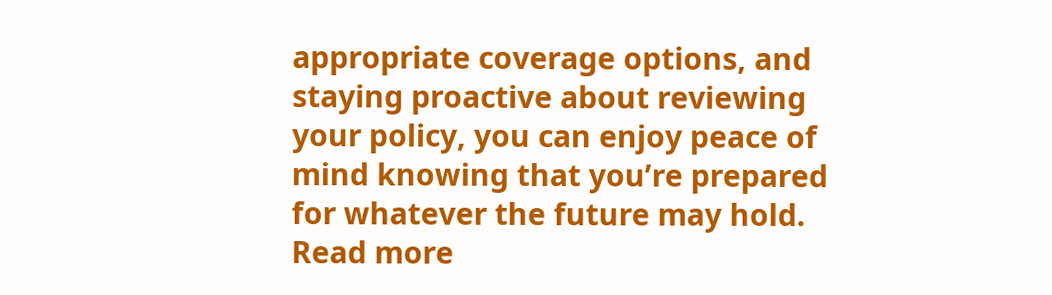appropriate coverage options, and staying proactive about reviewing your policy, you can enjoy peace of mind knowing that you’re prepared for whatever the future may hold. Read more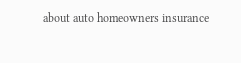about auto homeowners insurance